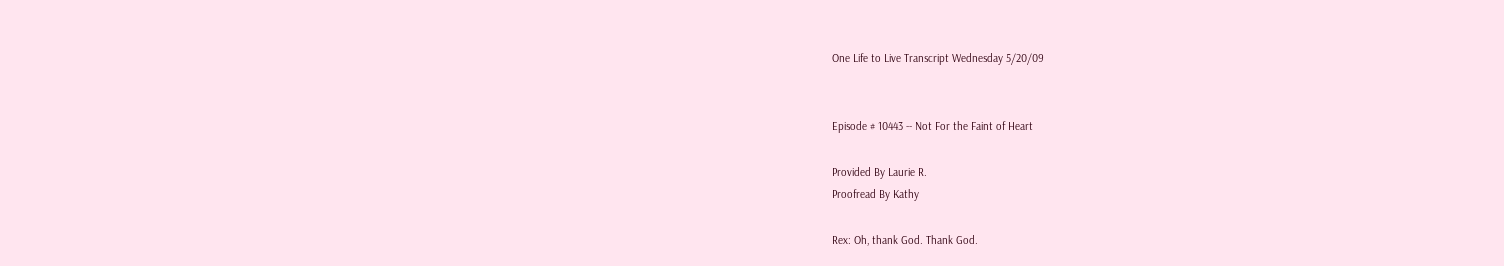One Life to Live Transcript Wednesday 5/20/09


Episode # 10443 -- Not For the Faint of Heart

Provided By Laurie R.
Proofread By Kathy

Rex: Oh, thank God. Thank God.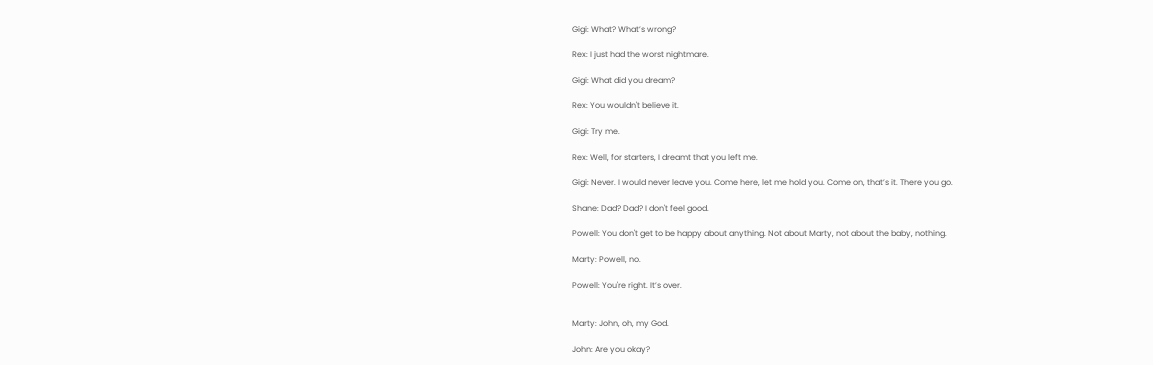Gigi: What? What’s wrong?

Rex: I just had the worst nightmare.

Gigi: What did you dream?

Rex: You wouldn't believe it.

Gigi: Try me.

Rex: Well, for starters, I dreamt that you left me.

Gigi: Never. I would never leave you. Come here, let me hold you. Come on, that’s it. There you go.

Shane: Dad? Dad? I don't feel good.

Powell: You don't get to be happy about anything. Not about Marty, not about the baby, nothing.

Marty: Powell, no.

Powell: You're right. It’s over.


Marty: John, oh, my God.

John: Are you okay?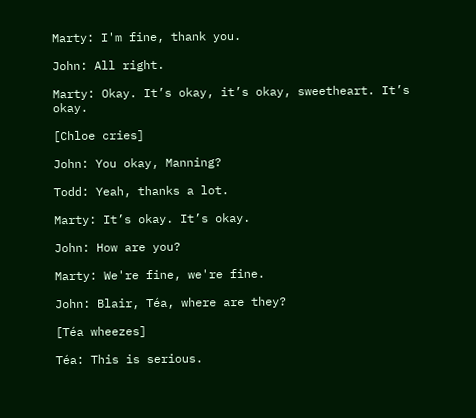Marty: I'm fine, thank you.

John: All right.

Marty: Okay. It’s okay, it’s okay, sweetheart. It’s okay.

[Chloe cries]

John: You okay, Manning?

Todd: Yeah, thanks a lot.

Marty: It’s okay. It’s okay.

John: How are you?

Marty: We're fine, we're fine.

John: Blair, Téa, where are they?

[Téa wheezes]

Téa: This is serious.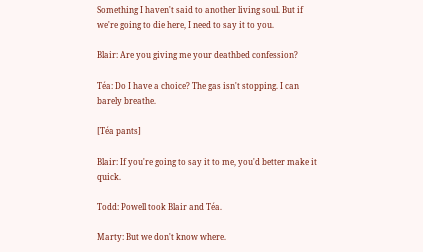Something I haven't said to another living soul. But if we're going to die here, I need to say it to you.

Blair: Are you giving me your deathbed confession?

Téa: Do I have a choice? The gas isn't stopping. I can barely breathe.

[Téa pants]

Blair: If you're going to say it to me, you'd better make it quick.

Todd: Powell took Blair and Téa.

Marty: But we don't know where.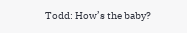Todd: How’s the baby?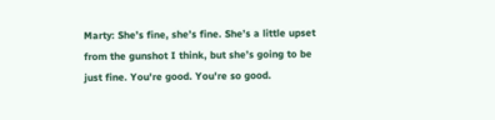Marty: She’s fine, she’s fine. She’s a little upset from the gunshot I think, but she’s going to be just fine. You're good. You're so good.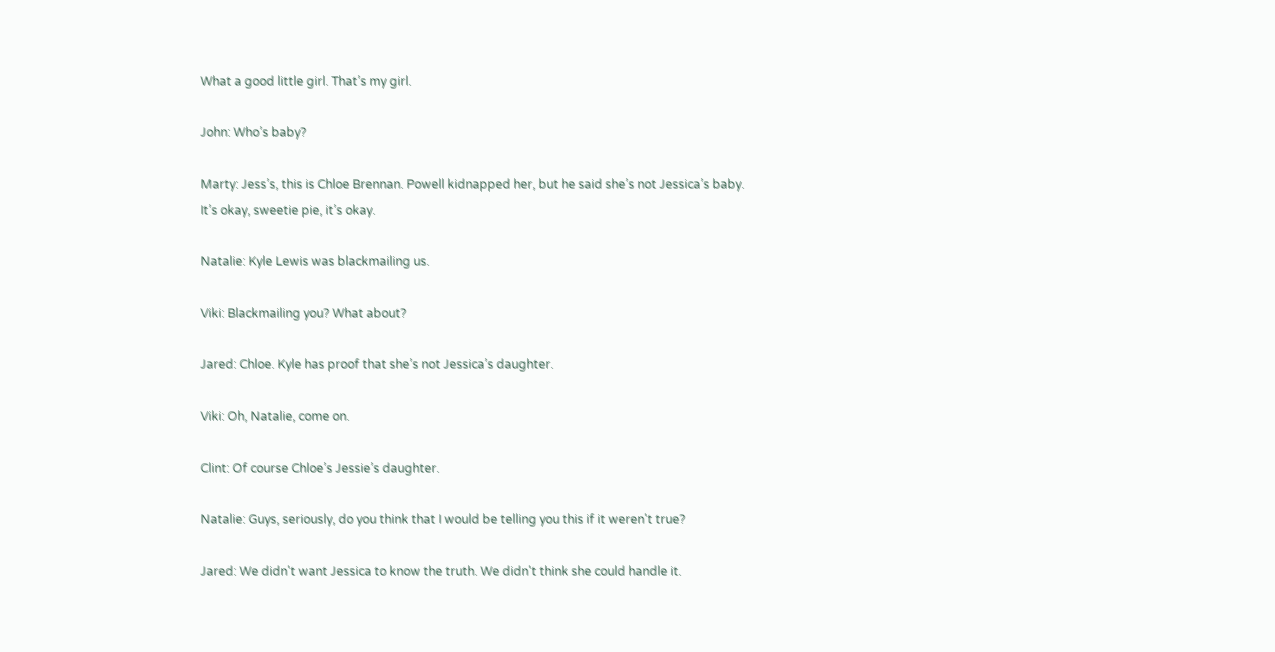What a good little girl. That’s my girl.

John: Who’s baby?

Marty: Jess’s, this is Chloe Brennan. Powell kidnapped her, but he said she’s not Jessica’s baby. It’s okay, sweetie pie, it’s okay.

Natalie: Kyle Lewis was blackmailing us.

Viki: Blackmailing you? What about?

Jared: Chloe. Kyle has proof that she’s not Jessica’s daughter.

Viki: Oh, Natalie, come on.

Clint: Of course Chloe’s Jessie’s daughter.

Natalie: Guys, seriously, do you think that I would be telling you this if it weren't true?

Jared: We didn't want Jessica to know the truth. We didn't think she could handle it.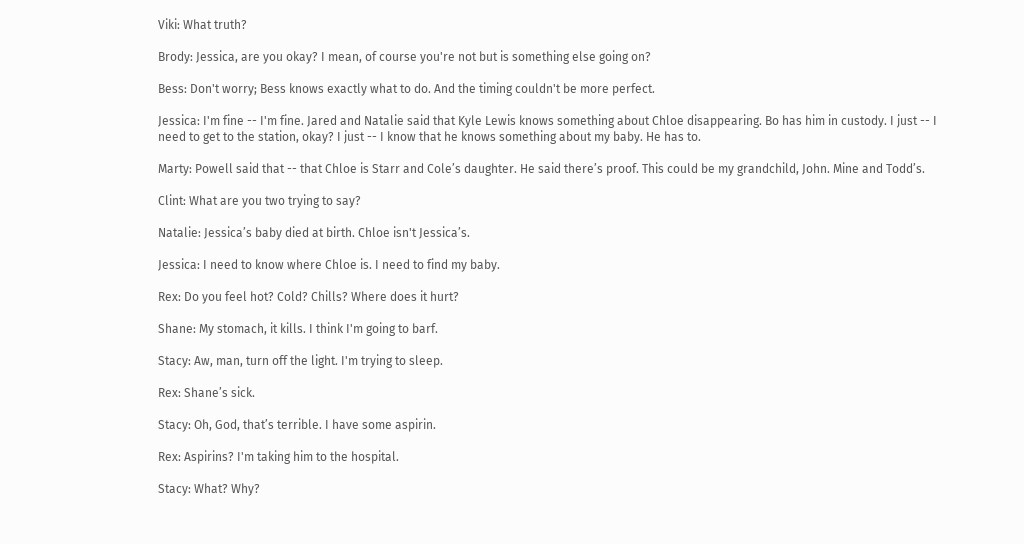Viki: What truth?

Brody: Jessica, are you okay? I mean, of course you're not but is something else going on?

Bess: Don't worry; Bess knows exactly what to do. And the timing couldn't be more perfect.

Jessica: I'm fine -- I'm fine. Jared and Natalie said that Kyle Lewis knows something about Chloe disappearing. Bo has him in custody. I just -- I need to get to the station, okay? I just -- I know that he knows something about my baby. He has to.

Marty: Powell said that -- that Chloe is Starr and Cole’s daughter. He said there’s proof. This could be my grandchild, John. Mine and Todd’s.

Clint: What are you two trying to say?

Natalie: Jessica’s baby died at birth. Chloe isn't Jessica’s.

Jessica: I need to know where Chloe is. I need to find my baby.

Rex: Do you feel hot? Cold? Chills? Where does it hurt?

Shane: My stomach, it kills. I think I'm going to barf.

Stacy: Aw, man, turn off the light. I'm trying to sleep.

Rex: Shane’s sick.

Stacy: Oh, God, that’s terrible. I have some aspirin.

Rex: Aspirins? I'm taking him to the hospital.

Stacy: What? Why?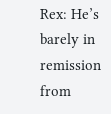Rex: He’s barely in remission from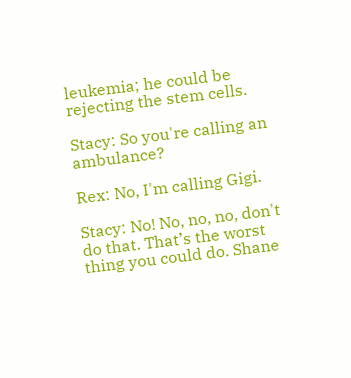leukemia; he could be rejecting the stem cells.

Stacy: So you're calling an ambulance?

Rex: No, I'm calling Gigi.

Stacy: No! No, no, no, don't do that. That’s the worst thing you could do. Shane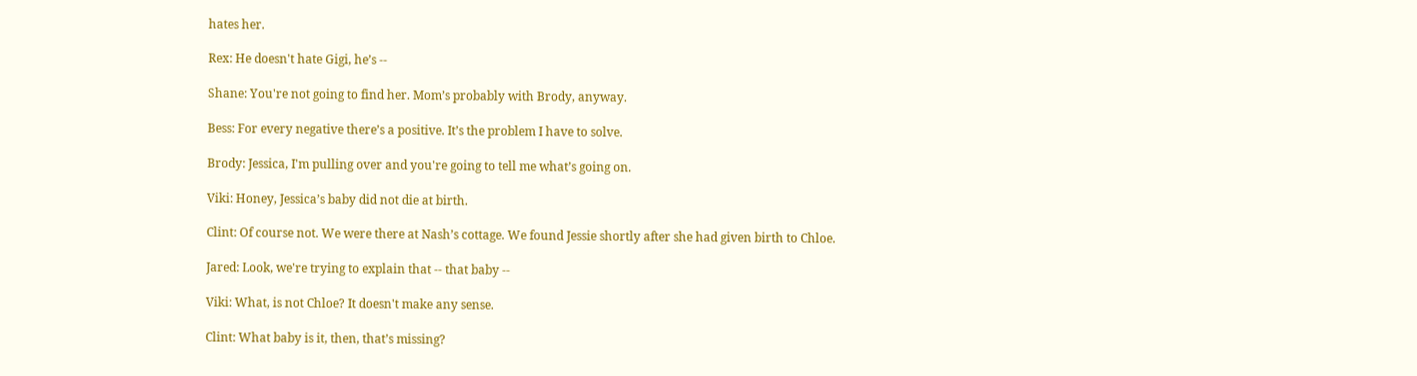hates her.

Rex: He doesn't hate Gigi, he’s --

Shane: You're not going to find her. Mom’s probably with Brody, anyway.

Bess: For every negative there’s a positive. It’s the problem I have to solve.

Brody: Jessica, I'm pulling over and you're going to tell me what’s going on.

Viki: Honey, Jessica’s baby did not die at birth.

Clint: Of course not. We were there at Nash’s cottage. We found Jessie shortly after she had given birth to Chloe.

Jared: Look, we're trying to explain that -- that baby --

Viki: What, is not Chloe? It doesn't make any sense.

Clint: What baby is it, then, that’s missing?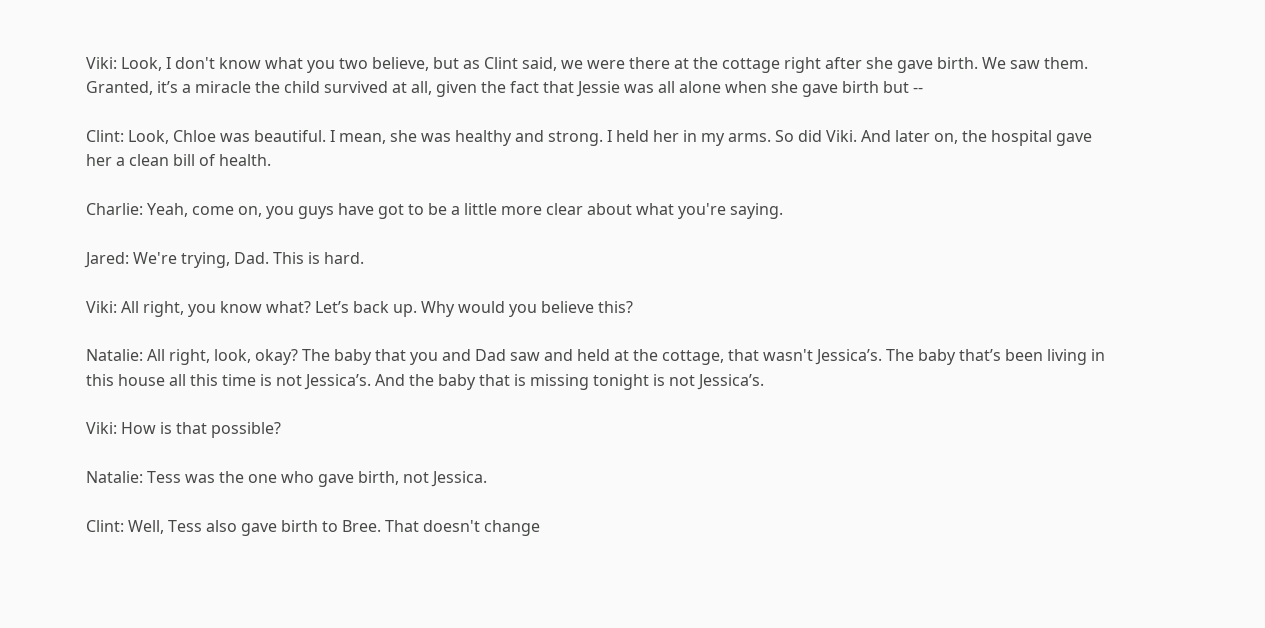Viki: Look, I don't know what you two believe, but as Clint said, we were there at the cottage right after she gave birth. We saw them. Granted, it’s a miracle the child survived at all, given the fact that Jessie was all alone when she gave birth but --

Clint: Look, Chloe was beautiful. I mean, she was healthy and strong. I held her in my arms. So did Viki. And later on, the hospital gave her a clean bill of health.

Charlie: Yeah, come on, you guys have got to be a little more clear about what you're saying.

Jared: We're trying, Dad. This is hard.

Viki: All right, you know what? Let’s back up. Why would you believe this?

Natalie: All right, look, okay? The baby that you and Dad saw and held at the cottage, that wasn't Jessica’s. The baby that’s been living in this house all this time is not Jessica’s. And the baby that is missing tonight is not Jessica’s.

Viki: How is that possible?

Natalie: Tess was the one who gave birth, not Jessica.

Clint: Well, Tess also gave birth to Bree. That doesn't change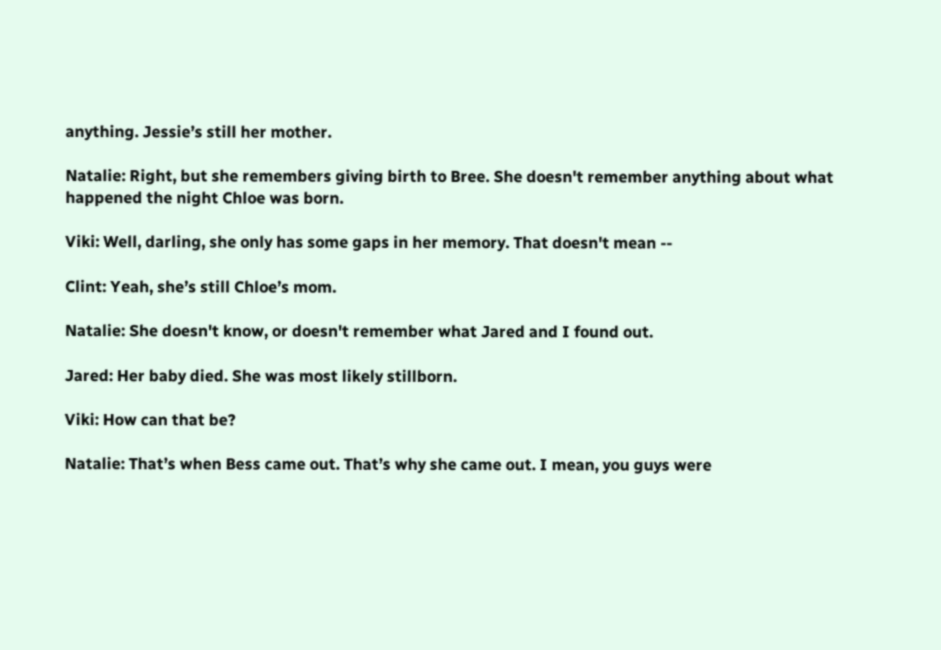anything. Jessie’s still her mother.

Natalie: Right, but she remembers giving birth to Bree. She doesn't remember anything about what happened the night Chloe was born.

Viki: Well, darling, she only has some gaps in her memory. That doesn't mean --

Clint: Yeah, she’s still Chloe’s mom.

Natalie: She doesn't know, or doesn't remember what Jared and I found out.

Jared: Her baby died. She was most likely stillborn.

Viki: How can that be?

Natalie: That’s when Bess came out. That’s why she came out. I mean, you guys were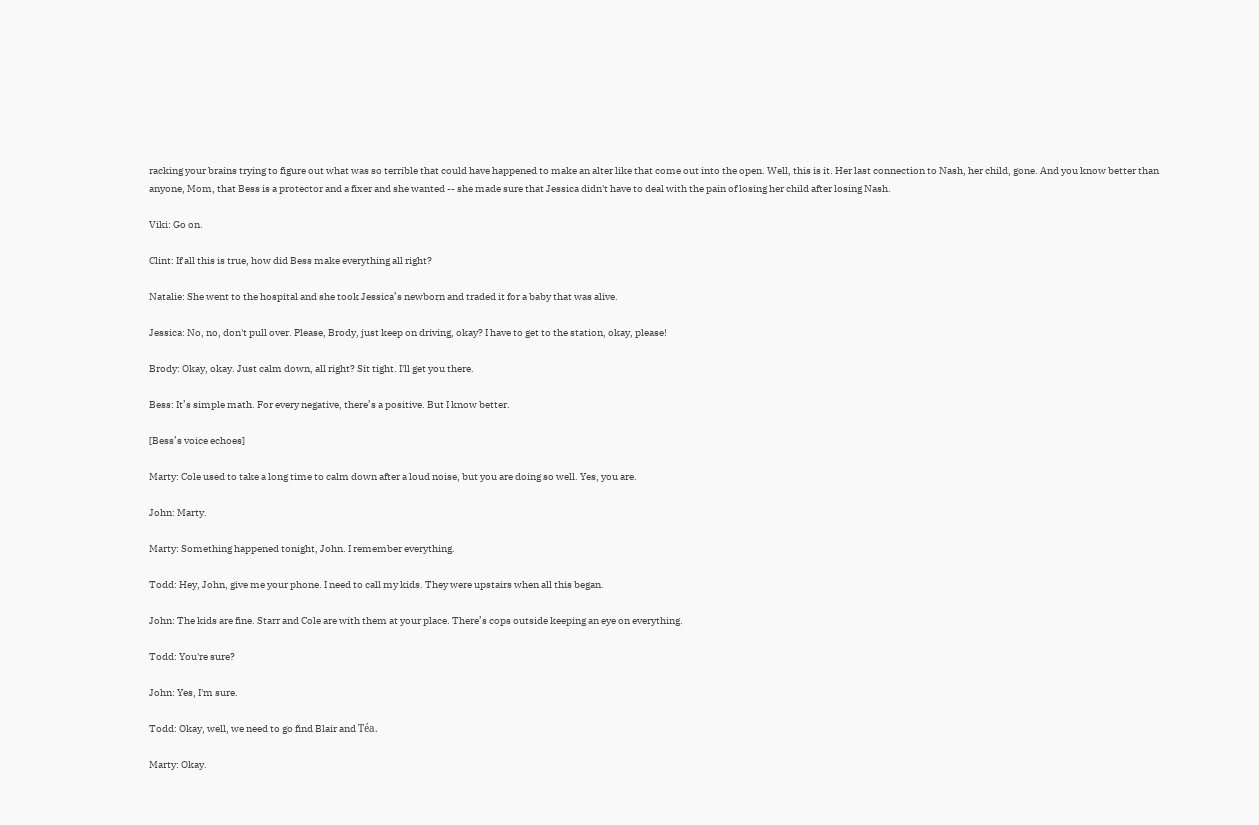racking your brains trying to figure out what was so terrible that could have happened to make an alter like that come out into the open. Well, this is it. Her last connection to Nash, her child, gone. And you know better than anyone, Mom, that Bess is a protector and a fixer and she wanted -- she made sure that Jessica didn't have to deal with the pain of losing her child after losing Nash.

Viki: Go on.

Clint: If all this is true, how did Bess make everything all right?

Natalie: She went to the hospital and she took Jessica’s newborn and traded it for a baby that was alive.

Jessica: No, no, don't pull over. Please, Brody, just keep on driving, okay? I have to get to the station, okay, please!

Brody: Okay, okay. Just calm down, all right? Sit tight. I'll get you there.

Bess: It’s simple math. For every negative, there’s a positive. But I know better.

[Bess’s voice echoes]

Marty: Cole used to take a long time to calm down after a loud noise, but you are doing so well. Yes, you are.

John: Marty.

Marty: Something happened tonight, John. I remember everything.

Todd: Hey, John, give me your phone. I need to call my kids. They were upstairs when all this began.

John: The kids are fine. Starr and Cole are with them at your place. There’s cops outside keeping an eye on everything.

Todd: You're sure?

John: Yes, I'm sure.

Todd: Okay, well, we need to go find Blair and Téa.

Marty: Okay.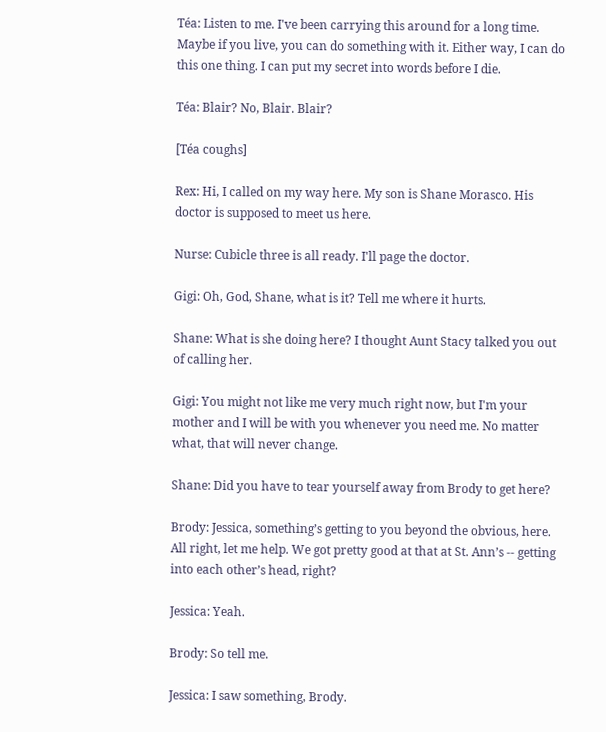Téa: Listen to me. I've been carrying this around for a long time. Maybe if you live, you can do something with it. Either way, I can do this one thing. I can put my secret into words before I die.

Téa: Blair? No, Blair. Blair?

[Téa coughs]

Rex: Hi, I called on my way here. My son is Shane Morasco. His doctor is supposed to meet us here.

Nurse: Cubicle three is all ready. I'll page the doctor.

Gigi: Oh, God, Shane, what is it? Tell me where it hurts.

Shane: What is she doing here? I thought Aunt Stacy talked you out of calling her.

Gigi: You might not like me very much right now, but I'm your mother and I will be with you whenever you need me. No matter what, that will never change.

Shane: Did you have to tear yourself away from Brody to get here?

Brody: Jessica, something’s getting to you beyond the obvious, here. All right, let me help. We got pretty good at that at St. Ann’s -- getting into each other’s head, right?

Jessica: Yeah.

Brody: So tell me.

Jessica: I saw something, Brody.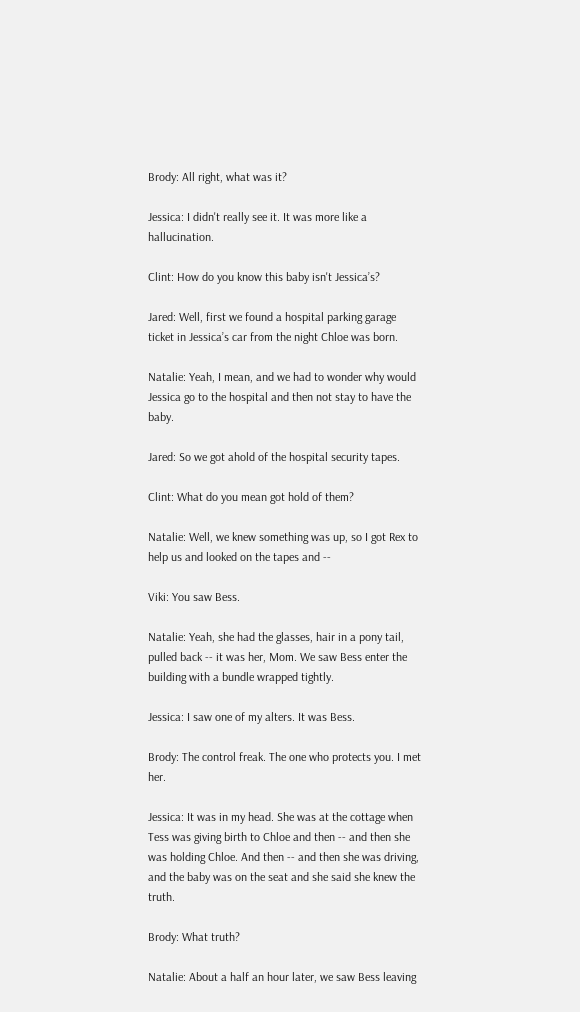Brody: All right, what was it?

Jessica: I didn't really see it. It was more like a hallucination.

Clint: How do you know this baby isn't Jessica’s?

Jared: Well, first we found a hospital parking garage ticket in Jessica’s car from the night Chloe was born.

Natalie: Yeah, I mean, and we had to wonder why would Jessica go to the hospital and then not stay to have the baby.

Jared: So we got ahold of the hospital security tapes.

Clint: What do you mean got hold of them?

Natalie: Well, we knew something was up, so I got Rex to help us and looked on the tapes and --

Viki: You saw Bess.

Natalie: Yeah, she had the glasses, hair in a pony tail, pulled back -- it was her, Mom. We saw Bess enter the building with a bundle wrapped tightly.

Jessica: I saw one of my alters. It was Bess.

Brody: The control freak. The one who protects you. I met her.

Jessica: It was in my head. She was at the cottage when Tess was giving birth to Chloe and then -- and then she was holding Chloe. And then -- and then she was driving, and the baby was on the seat and she said she knew the truth.

Brody: What truth?

Natalie: About a half an hour later, we saw Bess leaving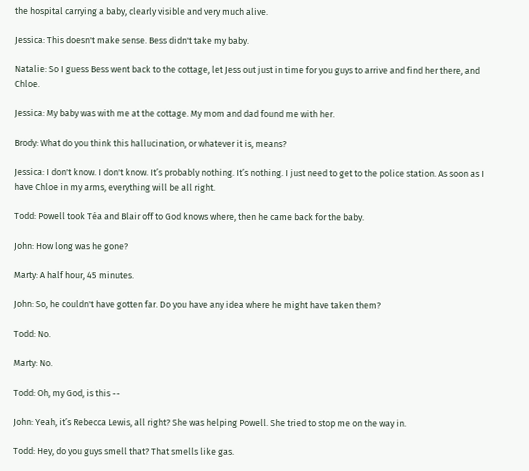the hospital carrying a baby, clearly visible and very much alive.

Jessica: This doesn't make sense. Bess didn't take my baby.

Natalie: So I guess Bess went back to the cottage, let Jess out just in time for you guys to arrive and find her there, and Chloe.

Jessica: My baby was with me at the cottage. My mom and dad found me with her.

Brody: What do you think this hallucination, or whatever it is, means?

Jessica: I don't know. I don't know. It’s probably nothing. It’s nothing. I just need to get to the police station. As soon as I have Chloe in my arms, everything will be all right.

Todd: Powell took Téa and Blair off to God knows where, then he came back for the baby.

John: How long was he gone?

Marty: A half hour, 45 minutes.

John: So, he couldn't have gotten far. Do you have any idea where he might have taken them?

Todd: No.

Marty: No.

Todd: Oh, my God, is this --

John: Yeah, it’s Rebecca Lewis, all right? She was helping Powell. She tried to stop me on the way in.

Todd: Hey, do you guys smell that? That smells like gas.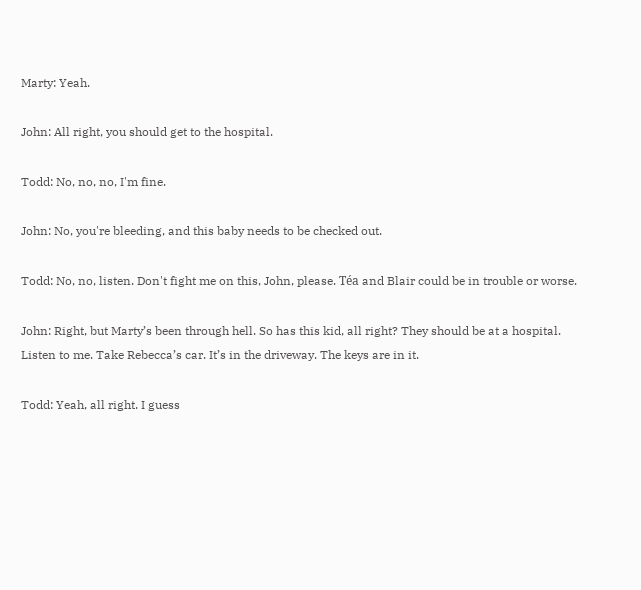Marty: Yeah.

John: All right, you should get to the hospital.

Todd: No, no, no, I'm fine.

John: No, you're bleeding, and this baby needs to be checked out.

Todd: No, no, listen. Don't fight me on this, John, please. Téa and Blair could be in trouble or worse.

John: Right, but Marty’s been through hell. So has this kid, all right? They should be at a hospital. Listen to me. Take Rebecca’s car. It’s in the driveway. The keys are in it.

Todd: Yeah, all right. I guess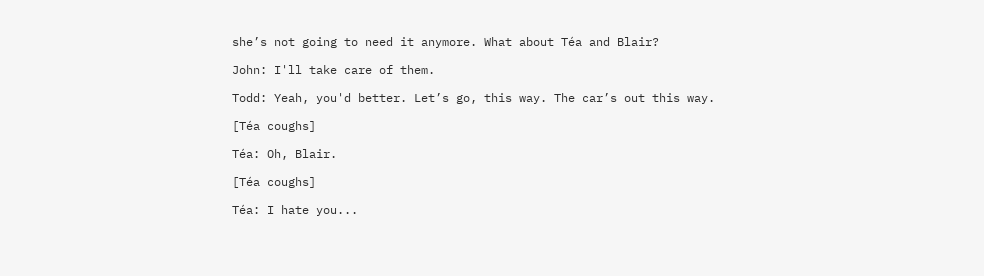she’s not going to need it anymore. What about Téa and Blair?

John: I'll take care of them.

Todd: Yeah, you'd better. Let’s go, this way. The car’s out this way.

[Téa coughs]

Téa: Oh, Blair.

[Téa coughs]

Téa: I hate you...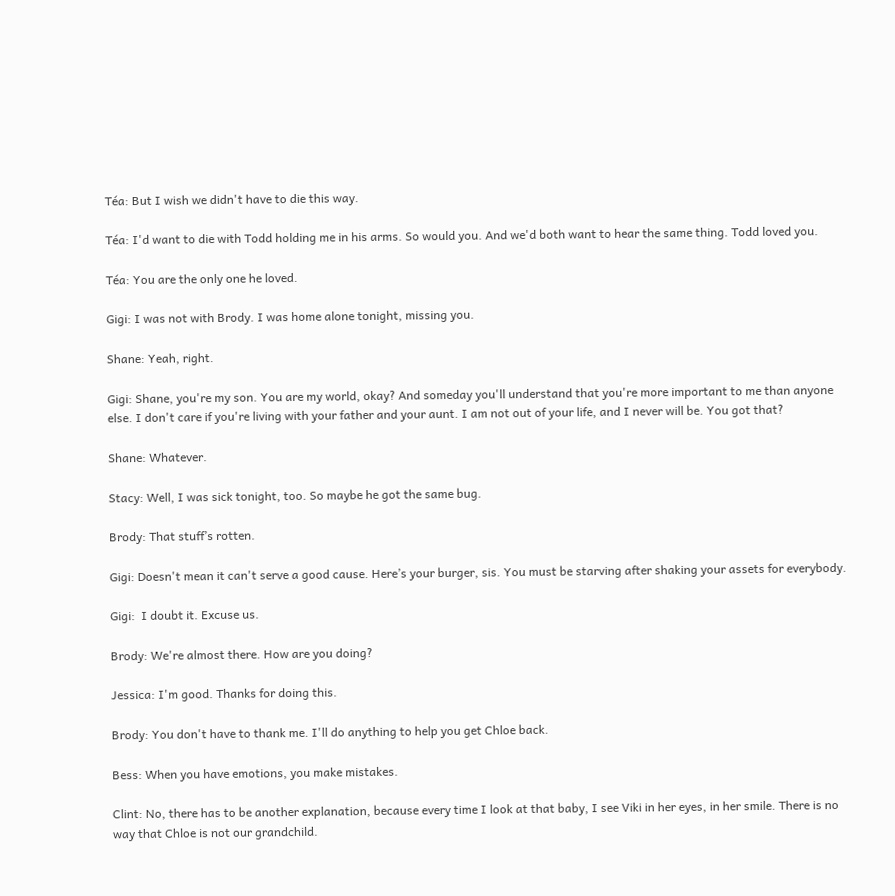Téa: But I wish we didn't have to die this way.

Téa: I'd want to die with Todd holding me in his arms. So would you. And we'd both want to hear the same thing. Todd loved you.

Téa: You are the only one he loved.

Gigi: I was not with Brody. I was home alone tonight, missing you.

Shane: Yeah, right.

Gigi: Shane, you're my son. You are my world, okay? And someday you'll understand that you're more important to me than anyone else. I don't care if you're living with your father and your aunt. I am not out of your life, and I never will be. You got that?

Shane: Whatever.

Stacy: Well, I was sick tonight, too. So maybe he got the same bug.

Brody: That stuff’s rotten.

Gigi: Doesn't mean it can't serve a good cause. Here’s your burger, sis. You must be starving after shaking your assets for everybody.

Gigi:  I doubt it. Excuse us.

Brody: We're almost there. How are you doing?

Jessica: I'm good. Thanks for doing this.

Brody: You don't have to thank me. I'll do anything to help you get Chloe back.

Bess: When you have emotions, you make mistakes.

Clint: No, there has to be another explanation, because every time I look at that baby, I see Viki in her eyes, in her smile. There is no way that Chloe is not our grandchild.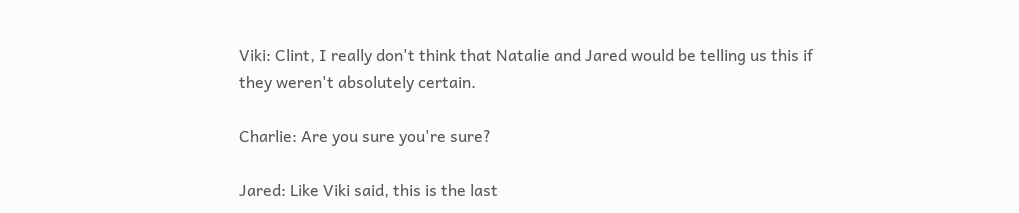Viki: Clint, I really don't think that Natalie and Jared would be telling us this if they weren't absolutely certain.

Charlie: Are you sure you're sure?

Jared: Like Viki said, this is the last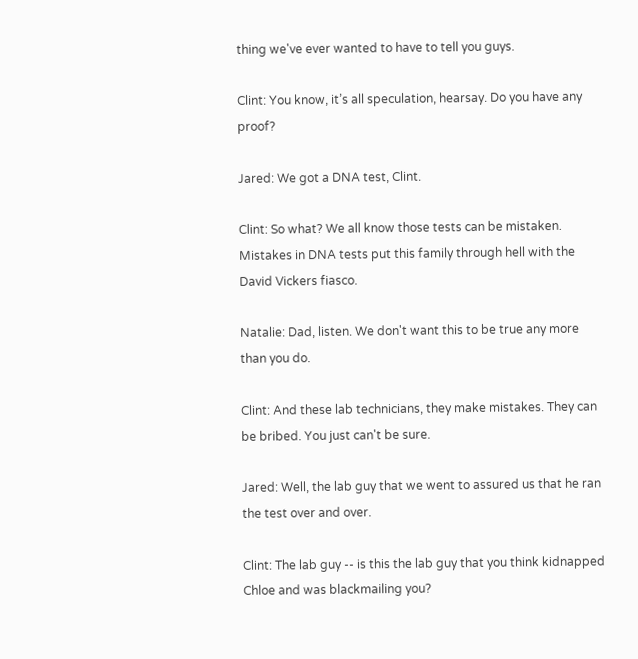thing we've ever wanted to have to tell you guys.

Clint: You know, it’s all speculation, hearsay. Do you have any proof?

Jared: We got a DNA test, Clint.

Clint: So what? We all know those tests can be mistaken. Mistakes in DNA tests put this family through hell with the David Vickers fiasco.

Natalie: Dad, listen. We don't want this to be true any more than you do.

Clint: And these lab technicians, they make mistakes. They can be bribed. You just can't be sure.

Jared: Well, the lab guy that we went to assured us that he ran the test over and over.

Clint: The lab guy -- is this the lab guy that you think kidnapped Chloe and was blackmailing you?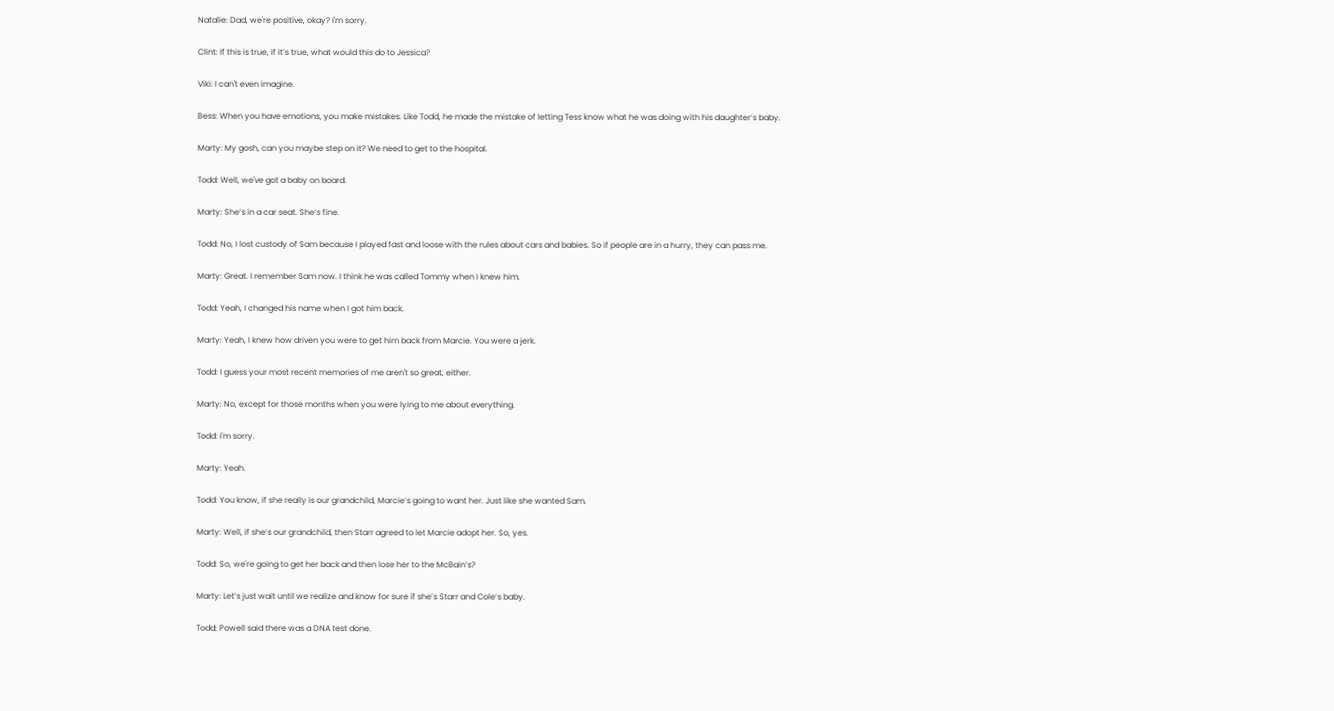Natalie: Dad, we're positive, okay? I'm sorry.

Clint: If this is true, if it’s true, what would this do to Jessica?

Viki: I can't even imagine.

Bess: When you have emotions, you make mistakes. Like Todd, he made the mistake of letting Tess know what he was doing with his daughter’s baby.

Marty: My gosh, can you maybe step on it? We need to get to the hospital.

Todd: Well, we've got a baby on board.

Marty: She’s in a car seat. She’s fine.

Todd: No, I lost custody of Sam because I played fast and loose with the rules about cars and babies. So if people are in a hurry, they can pass me.

Marty: Great. I remember Sam now. I think he was called Tommy when I knew him.

Todd: Yeah, I changed his name when I got him back.

Marty: Yeah, I knew how driven you were to get him back from Marcie. You were a jerk.

Todd: I guess your most recent memories of me aren't so great, either.

Marty: No, except for those months when you were lying to me about everything.

Todd: I'm sorry.

Marty: Yeah.

Todd: You know, if she really is our grandchild, Marcie’s going to want her. Just like she wanted Sam.

Marty: Well, if she’s our grandchild, then Starr agreed to let Marcie adopt her. So, yes.

Todd: So, we're going to get her back and then lose her to the McBain’s?

Marty: Let’s just wait until we realize and know for sure if she’s Starr and Cole’s baby.

Todd: Powell said there was a DNA test done.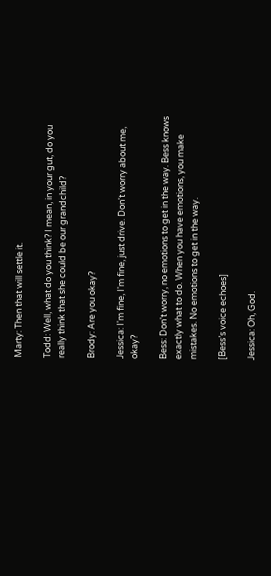Marty: Then that will settle it.

Todd: Well, what do you think? I mean, in your gut, do you really think that she could be our grandchild?

Brody: Are you okay?

Jessica: I'm fine, I'm fine, just drive. Don't worry about me, okay?

Bess: Don't worry, no emotions to get in the way. Bess knows exactly what to do. When you have emotions, you make mistakes. No emotions to get in the way.

[Bess’s voice echoes]

Jessica: Oh, God.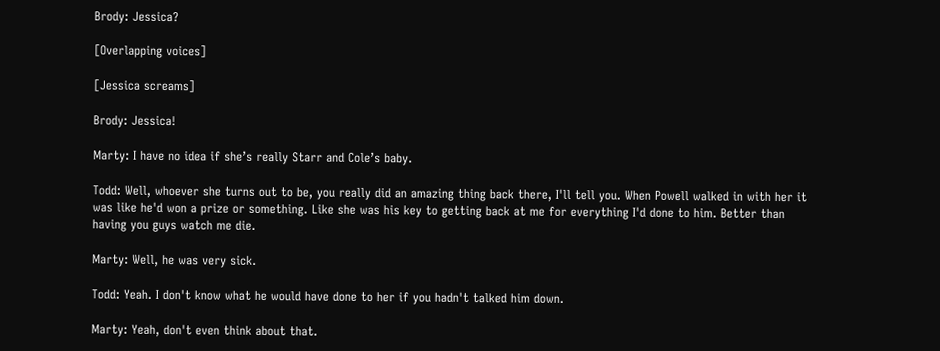Brody: Jessica?

[Overlapping voices]

[Jessica screams]

Brody: Jessica!

Marty: I have no idea if she’s really Starr and Cole’s baby.

Todd: Well, whoever she turns out to be, you really did an amazing thing back there, I'll tell you. When Powell walked in with her it was like he'd won a prize or something. Like she was his key to getting back at me for everything I'd done to him. Better than having you guys watch me die.

Marty: Well, he was very sick.

Todd: Yeah. I don't know what he would have done to her if you hadn't talked him down.

Marty: Yeah, don't even think about that.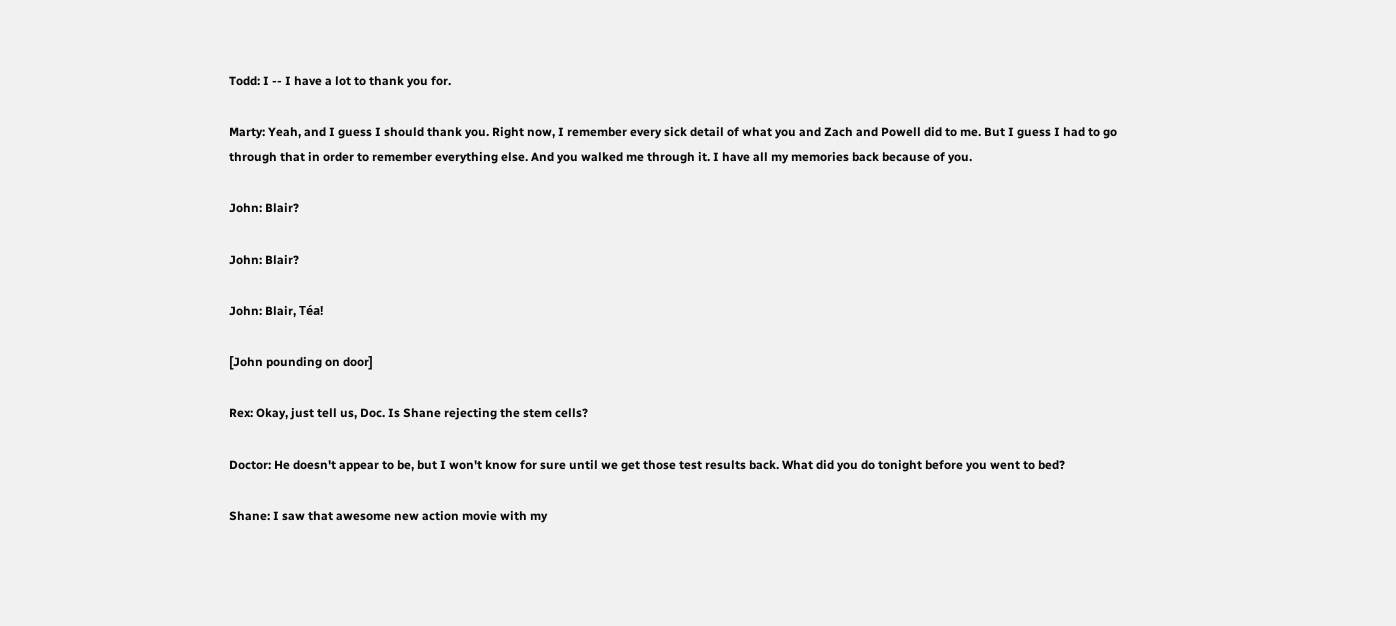Todd: I -- I have a lot to thank you for.

Marty: Yeah, and I guess I should thank you. Right now, I remember every sick detail of what you and Zach and Powell did to me. But I guess I had to go through that in order to remember everything else. And you walked me through it. I have all my memories back because of you.

John: Blair?

John: Blair?

John: Blair, Téa!

[John pounding on door]

Rex: Okay, just tell us, Doc. Is Shane rejecting the stem cells?

Doctor: He doesn't appear to be, but I won't know for sure until we get those test results back. What did you do tonight before you went to bed?

Shane: I saw that awesome new action movie with my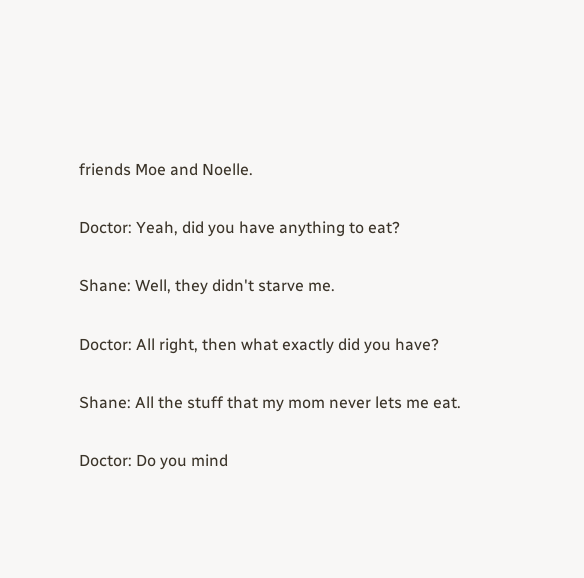friends Moe and Noelle.

Doctor: Yeah, did you have anything to eat?

Shane: Well, they didn't starve me.

Doctor: All right, then what exactly did you have?

Shane: All the stuff that my mom never lets me eat.

Doctor: Do you mind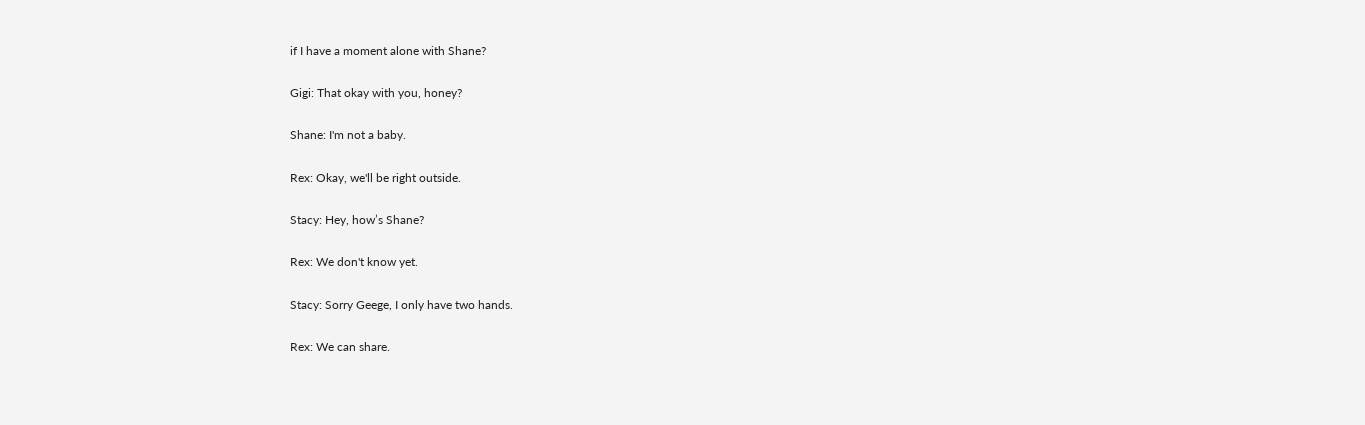if I have a moment alone with Shane?

Gigi: That okay with you, honey?

Shane: I'm not a baby.

Rex: Okay, we'll be right outside.

Stacy: Hey, how’s Shane?

Rex: We don't know yet.

Stacy: Sorry Geege, I only have two hands.

Rex: We can share.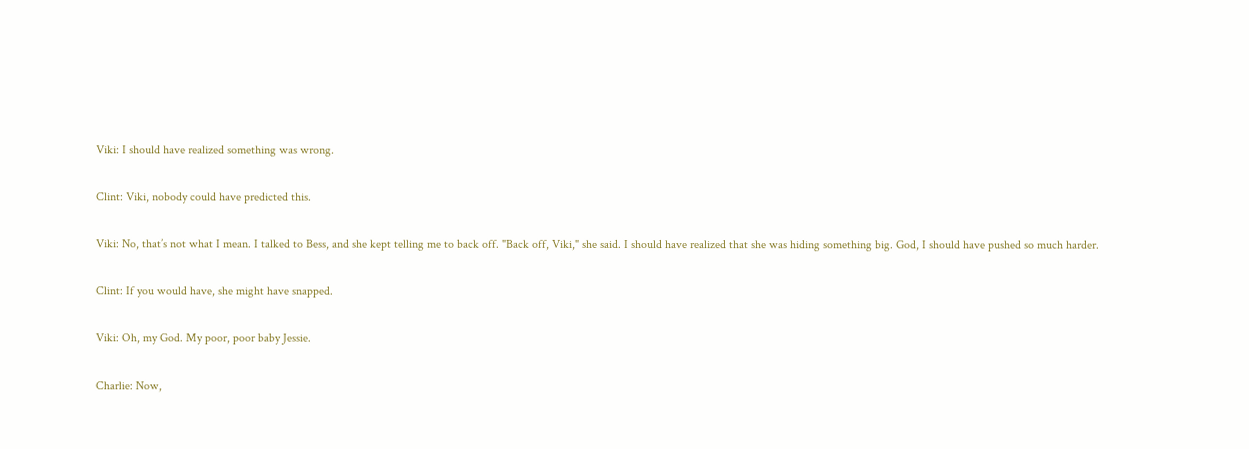Viki: I should have realized something was wrong.

Clint: Viki, nobody could have predicted this.

Viki: No, that’s not what I mean. I talked to Bess, and she kept telling me to back off. "Back off, Viki," she said. I should have realized that she was hiding something big. God, I should have pushed so much harder.

Clint: If you would have, she might have snapped.

Viki: Oh, my God. My poor, poor baby Jessie.

Charlie: Now,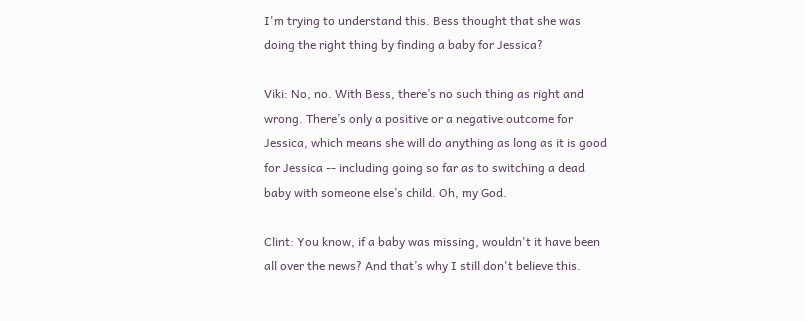I'm trying to understand this. Bess thought that she was doing the right thing by finding a baby for Jessica?

Viki: No, no. With Bess, there’s no such thing as right and wrong. There’s only a positive or a negative outcome for Jessica, which means she will do anything as long as it is good for Jessica -- including going so far as to switching a dead baby with someone else’s child. Oh, my God.

Clint: You know, if a baby was missing, wouldn't it have been all over the news? And that’s why I still don't believe this.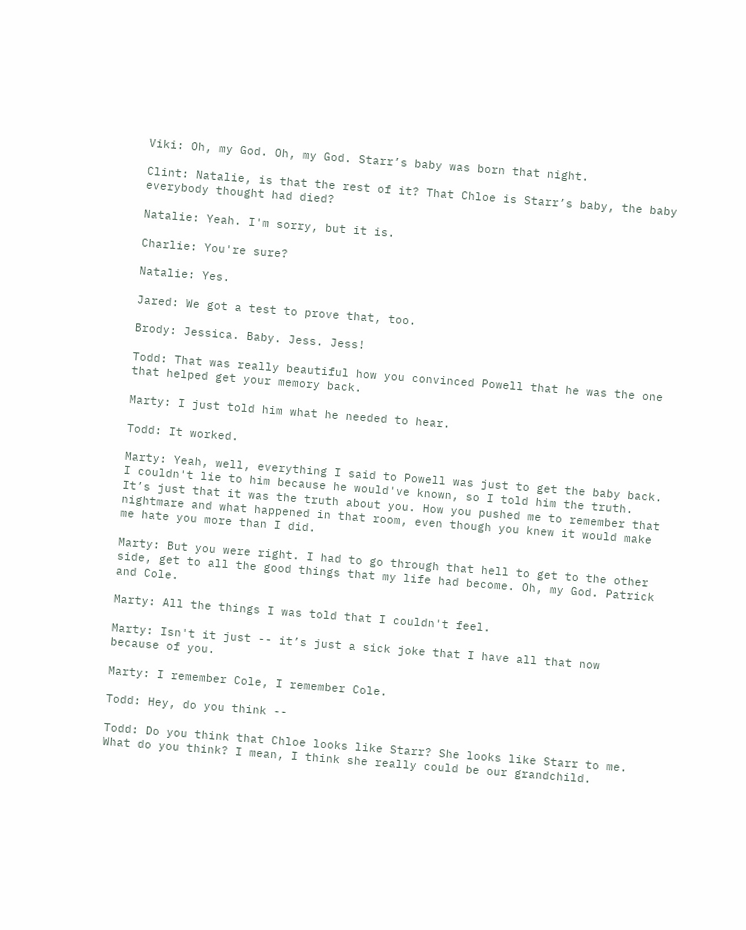Viki: Oh, my God. Oh, my God. Starr’s baby was born that night.

Clint: Natalie, is that the rest of it? That Chloe is Starr’s baby, the baby everybody thought had died?

Natalie: Yeah. I'm sorry, but it is.

Charlie: You're sure?

Natalie: Yes.

Jared: We got a test to prove that, too.

Brody: Jessica. Baby. Jess. Jess!

Todd: That was really beautiful how you convinced Powell that he was the one that helped get your memory back.

Marty: I just told him what he needed to hear.

Todd: It worked.

Marty: Yeah, well, everything I said to Powell was just to get the baby back. I couldn't lie to him because he would've known, so I told him the truth. It’s just that it was the truth about you. How you pushed me to remember that nightmare and what happened in that room, even though you knew it would make me hate you more than I did.

Marty: But you were right. I had to go through that hell to get to the other side, get to all the good things that my life had become. Oh, my God. Patrick and Cole.

Marty: All the things I was told that I couldn't feel.

Marty: Isn't it just -- it’s just a sick joke that I have all that now because of you.

Marty: I remember Cole, I remember Cole.

Todd: Hey, do you think --

Todd: Do you think that Chloe looks like Starr? She looks like Starr to me. What do you think? I mean, I think she really could be our grandchild.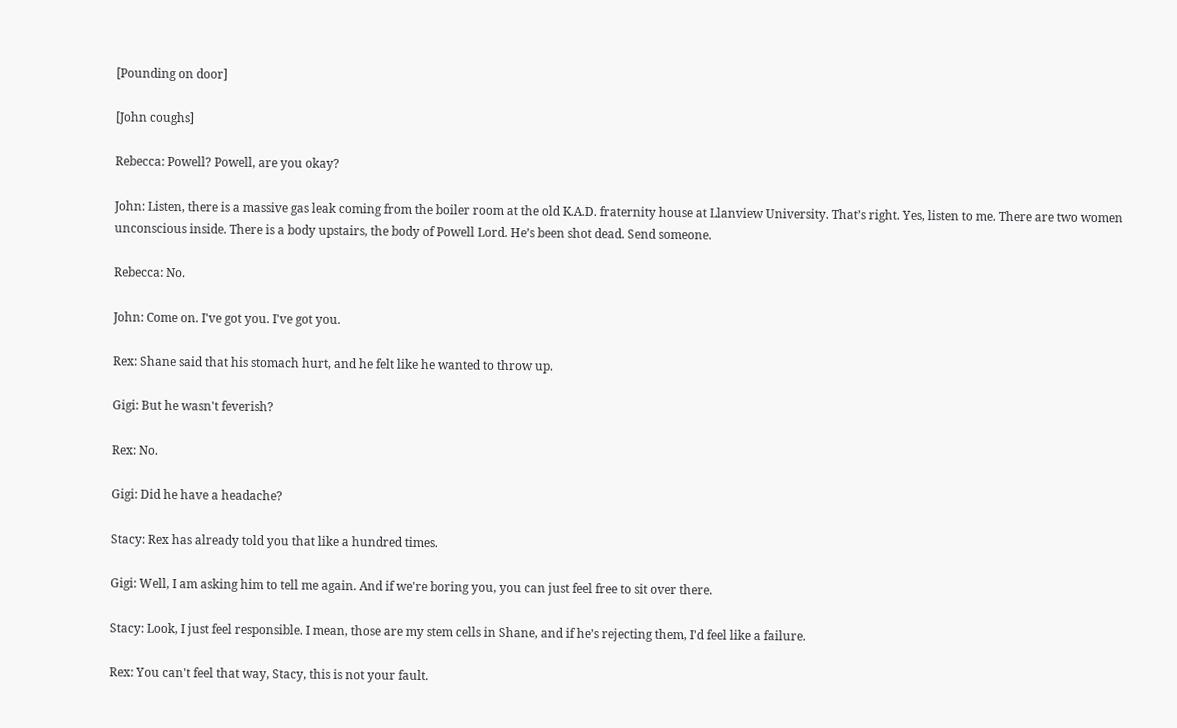[Pounding on door]

[John coughs]

Rebecca: Powell? Powell, are you okay?

John: Listen, there is a massive gas leak coming from the boiler room at the old K.A.D. fraternity house at Llanview University. That’s right. Yes, listen to me. There are two women unconscious inside. There is a body upstairs, the body of Powell Lord. He’s been shot dead. Send someone.

Rebecca: No.

John: Come on. I've got you. I've got you.

Rex: Shane said that his stomach hurt, and he felt like he wanted to throw up.

Gigi: But he wasn't feverish?

Rex: No.

Gigi: Did he have a headache?

Stacy: Rex has already told you that like a hundred times.

Gigi: Well, I am asking him to tell me again. And if we're boring you, you can just feel free to sit over there.

Stacy: Look, I just feel responsible. I mean, those are my stem cells in Shane, and if he’s rejecting them, I'd feel like a failure.

Rex: You can't feel that way, Stacy, this is not your fault.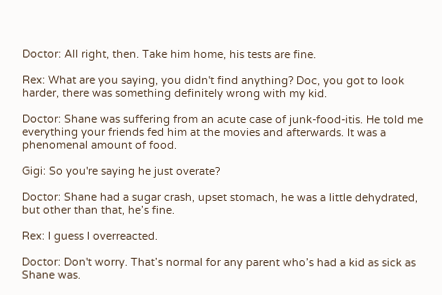Doctor: All right, then. Take him home, his tests are fine.

Rex: What are you saying, you didn't find anything? Doc, you got to look harder, there was something definitely wrong with my kid.

Doctor: Shane was suffering from an acute case of junk-food-itis. He told me everything your friends fed him at the movies and afterwards. It was a phenomenal amount of food.

Gigi: So you're saying he just overate?

Doctor: Shane had a sugar crash, upset stomach, he was a little dehydrated, but other than that, he’s fine.

Rex: I guess I overreacted.

Doctor: Don't worry. That’s normal for any parent who’s had a kid as sick as Shane was.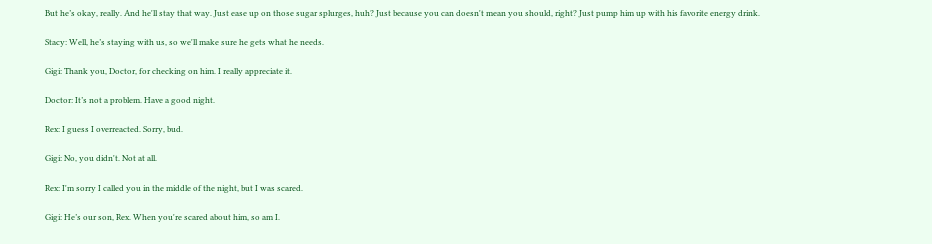But he’s okay, really. And he'll stay that way. Just ease up on those sugar splurges, huh? Just because you can doesn't mean you should, right? Just pump him up with his favorite energy drink.

Stacy: Well, he’s staying with us, so we'll make sure he gets what he needs.

Gigi: Thank you, Doctor, for checking on him. I really appreciate it.

Doctor: It’s not a problem. Have a good night.

Rex: I guess I overreacted. Sorry, bud.

Gigi: No, you didn't. Not at all.

Rex: I'm sorry I called you in the middle of the night, but I was scared.

Gigi: He’s our son, Rex. When you're scared about him, so am I.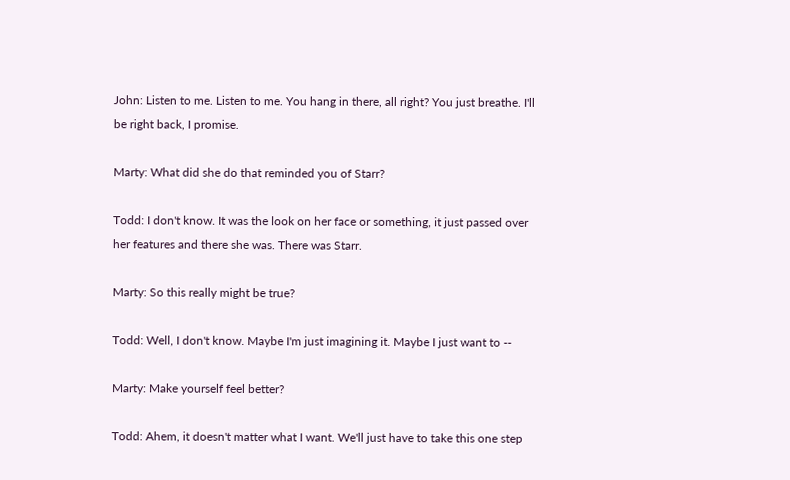John: Listen to me. Listen to me. You hang in there, all right? You just breathe. I'll be right back, I promise.

Marty: What did she do that reminded you of Starr?

Todd: I don't know. It was the look on her face or something, it just passed over her features and there she was. There was Starr.

Marty: So this really might be true?

Todd: Well, I don't know. Maybe I'm just imagining it. Maybe I just want to --

Marty: Make yourself feel better?

Todd: Ahem, it doesn't matter what I want. We'll just have to take this one step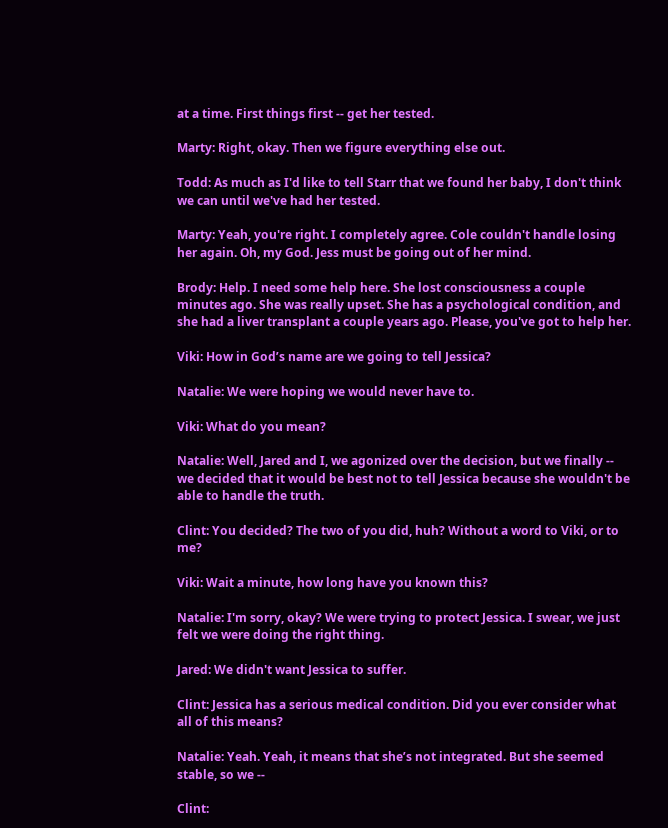at a time. First things first -- get her tested.

Marty: Right, okay. Then we figure everything else out.

Todd: As much as I'd like to tell Starr that we found her baby, I don't think we can until we've had her tested.

Marty: Yeah, you're right. I completely agree. Cole couldn't handle losing her again. Oh, my God. Jess must be going out of her mind.

Brody: Help. I need some help here. She lost consciousness a couple minutes ago. She was really upset. She has a psychological condition, and she had a liver transplant a couple years ago. Please, you've got to help her.

Viki: How in God’s name are we going to tell Jessica?

Natalie: We were hoping we would never have to.

Viki: What do you mean?

Natalie: Well, Jared and I, we agonized over the decision, but we finally -- we decided that it would be best not to tell Jessica because she wouldn't be able to handle the truth.

Clint: You decided? The two of you did, huh? Without a word to Viki, or to me?

Viki: Wait a minute, how long have you known this?

Natalie: I'm sorry, okay? We were trying to protect Jessica. I swear, we just felt we were doing the right thing.

Jared: We didn't want Jessica to suffer.

Clint: Jessica has a serious medical condition. Did you ever consider what all of this means?

Natalie: Yeah. Yeah, it means that she’s not integrated. But she seemed stable, so we --

Clint: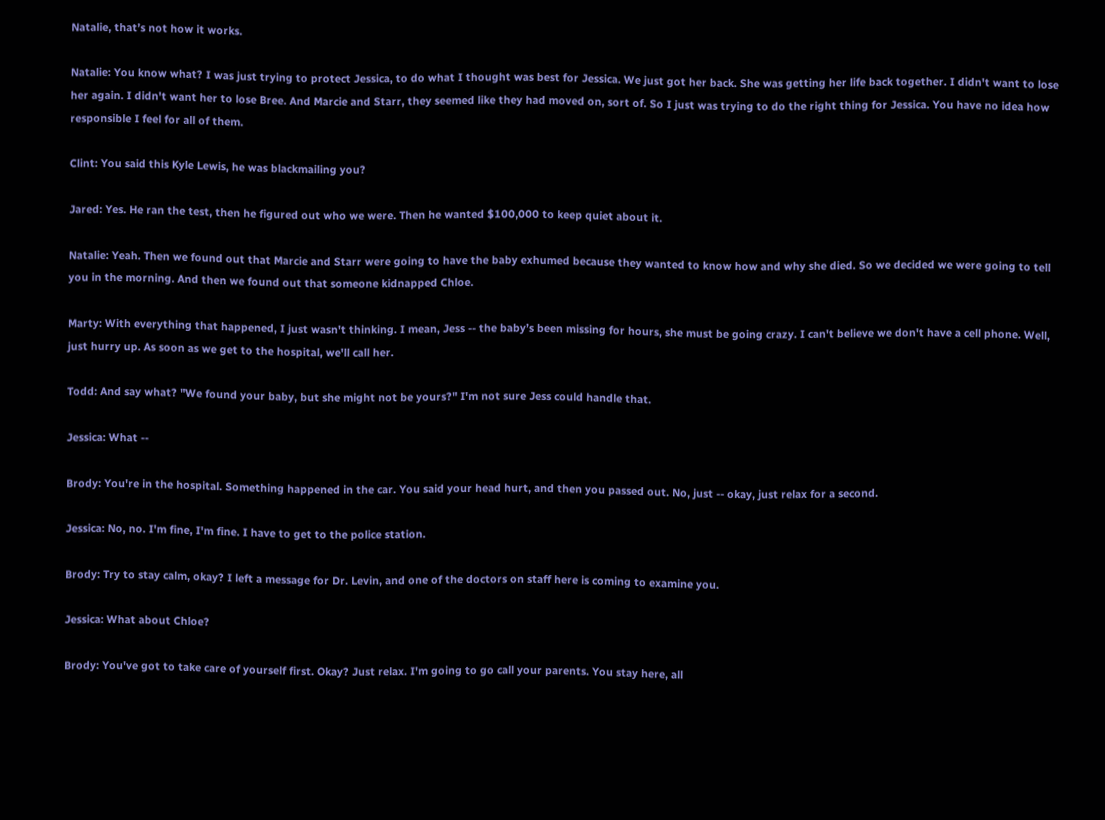Natalie, that’s not how it works.

Natalie: You know what? I was just trying to protect Jessica, to do what I thought was best for Jessica. We just got her back. She was getting her life back together. I didn't want to lose her again. I didn't want her to lose Bree. And Marcie and Starr, they seemed like they had moved on, sort of. So I just was trying to do the right thing for Jessica. You have no idea how responsible I feel for all of them.

Clint: You said this Kyle Lewis, he was blackmailing you?

Jared: Yes. He ran the test, then he figured out who we were. Then he wanted $100,000 to keep quiet about it.

Natalie: Yeah. Then we found out that Marcie and Starr were going to have the baby exhumed because they wanted to know how and why she died. So we decided we were going to tell you in the morning. And then we found out that someone kidnapped Chloe.

Marty: With everything that happened, I just wasn't thinking. I mean, Jess -- the baby’s been missing for hours, she must be going crazy. I can't believe we don't have a cell phone. Well, just hurry up. As soon as we get to the hospital, we'll call her.

Todd: And say what? "We found your baby, but she might not be yours?" I'm not sure Jess could handle that.

Jessica: What --

Brody: You're in the hospital. Something happened in the car. You said your head hurt, and then you passed out. No, just -- okay, just relax for a second.

Jessica: No, no. I'm fine, I'm fine. I have to get to the police station.

Brody: Try to stay calm, okay? I left a message for Dr. Levin, and one of the doctors on staff here is coming to examine you.

Jessica: What about Chloe?

Brody: You've got to take care of yourself first. Okay? Just relax. I'm going to go call your parents. You stay here, all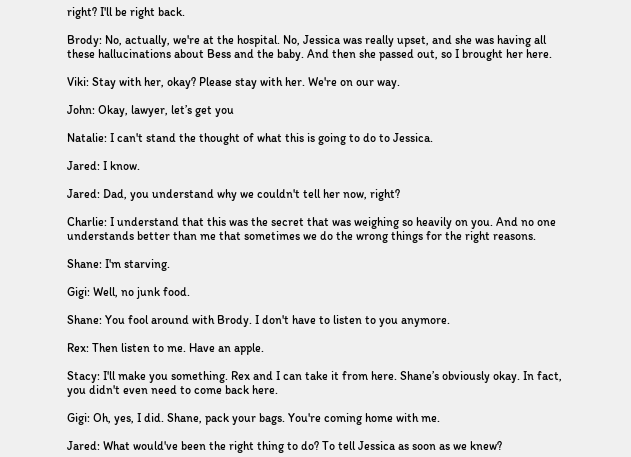right? I'll be right back.

Brody: No, actually, we're at the hospital. No, Jessica was really upset, and she was having all these hallucinations about Bess and the baby. And then she passed out, so I brought her here.

Viki: Stay with her, okay? Please stay with her. We're on our way.

John: Okay, lawyer, let’s get you

Natalie: I can't stand the thought of what this is going to do to Jessica.

Jared: I know.

Jared: Dad, you understand why we couldn't tell her now, right?

Charlie: I understand that this was the secret that was weighing so heavily on you. And no one understands better than me that sometimes we do the wrong things for the right reasons.

Shane: I'm starving.

Gigi: Well, no junk food.

Shane: You fool around with Brody. I don't have to listen to you anymore.

Rex: Then listen to me. Have an apple.

Stacy: I'll make you something. Rex and I can take it from here. Shane’s obviously okay. In fact, you didn't even need to come back here.

Gigi: Oh, yes, I did. Shane, pack your bags. You're coming home with me.

Jared: What would've been the right thing to do? To tell Jessica as soon as we knew?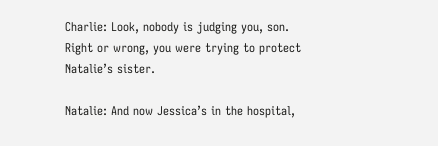Charlie: Look, nobody is judging you, son. Right or wrong, you were trying to protect Natalie’s sister.

Natalie: And now Jessica’s in the hospital,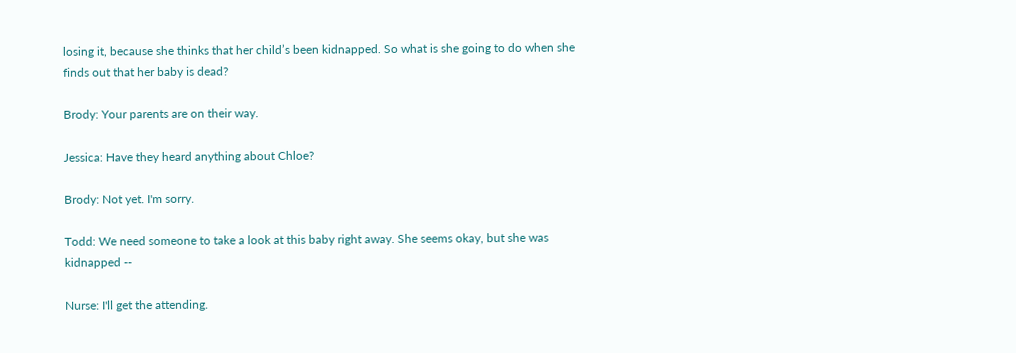losing it, because she thinks that her child’s been kidnapped. So what is she going to do when she finds out that her baby is dead?

Brody: Your parents are on their way.

Jessica: Have they heard anything about Chloe?

Brody: Not yet. I'm sorry.

Todd: We need someone to take a look at this baby right away. She seems okay, but she was kidnapped --

Nurse: I'll get the attending.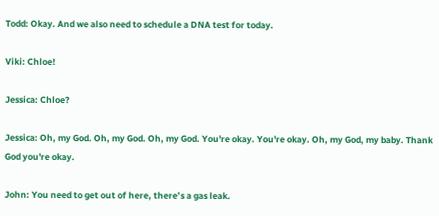Todd: Okay. And we also need to schedule a DNA test for today.

Viki: Chloe!

Jessica: Chloe?

Jessica: Oh, my God. Oh, my God. Oh, my God. You're okay. You're okay. Oh, my God, my baby. Thank God you're okay.

John: You need to get out of here, there’s a gas leak.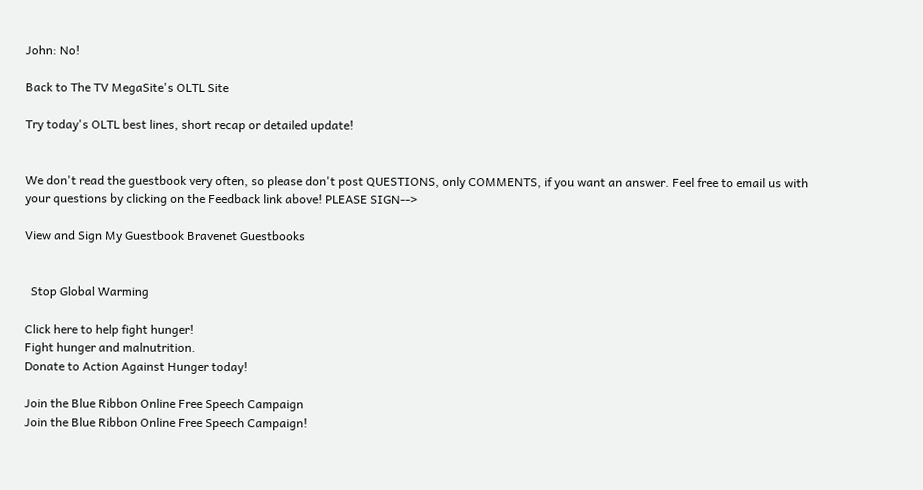John: No!

Back to The TV MegaSite's OLTL Site

Try today's OLTL best lines, short recap or detailed update!


We don't read the guestbook very often, so please don't post QUESTIONS, only COMMENTS, if you want an answer. Feel free to email us with your questions by clicking on the Feedback link above! PLEASE SIGN-->

View and Sign My Guestbook Bravenet Guestbooks


  Stop Global Warming

Click here to help fight hunger!
Fight hunger and malnutrition.
Donate to Action Against Hunger today!

Join the Blue Ribbon Online Free Speech Campaign
Join the Blue Ribbon Online Free Speech Campaign!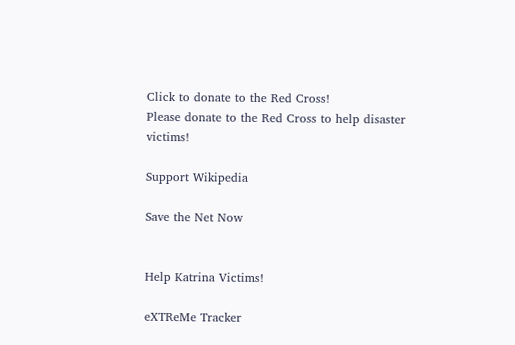Click to donate to the Red Cross!
Please donate to the Red Cross to help disaster victims!

Support Wikipedia

Save the Net Now


Help Katrina Victims!

eXTReMe Tracker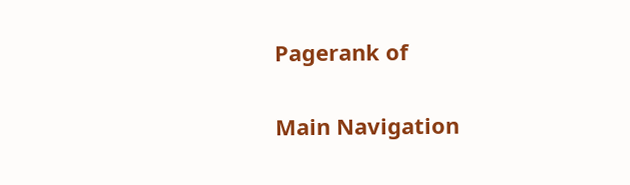Pagerank of

Main Navigation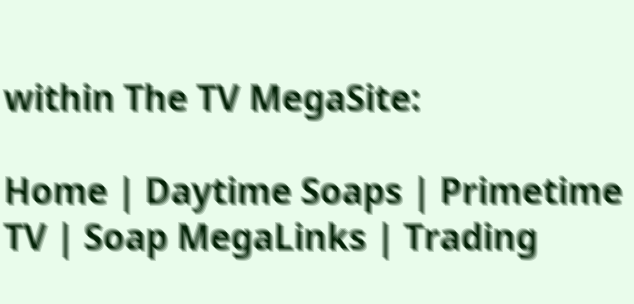within The TV MegaSite:

Home | Daytime Soaps | Primetime TV | Soap MegaLinks | Trading